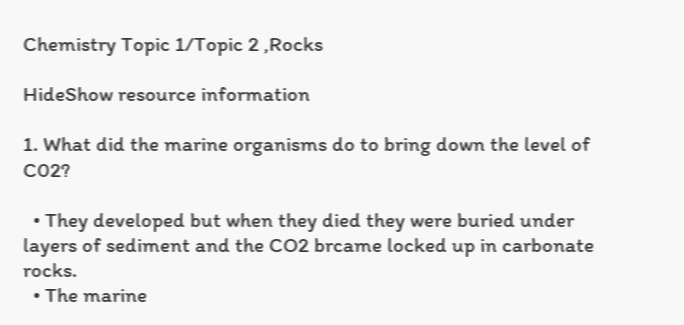Chemistry Topic 1/Topic 2 ,Rocks

HideShow resource information

1. What did the marine organisms do to bring down the level of C02?

  • They developed but when they died they were buried under layers of sediment and the CO2 brcame locked up in carbonate rocks.
  • The marine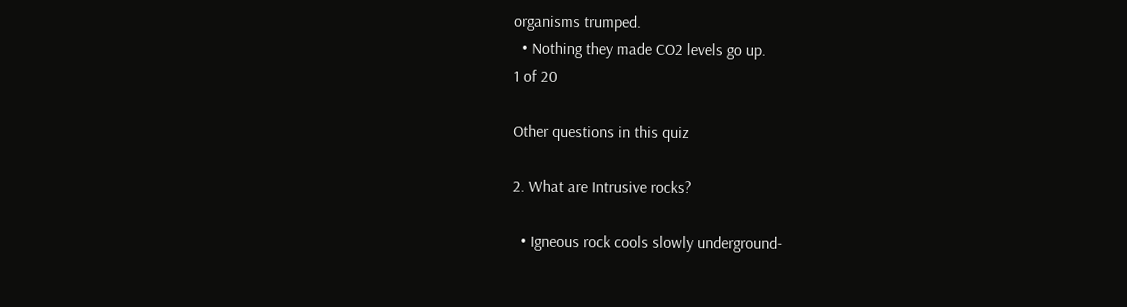organisms trumped.
  • Nothing they made CO2 levels go up.
1 of 20

Other questions in this quiz

2. What are Intrusive rocks?

  • Igneous rock cools slowly underground-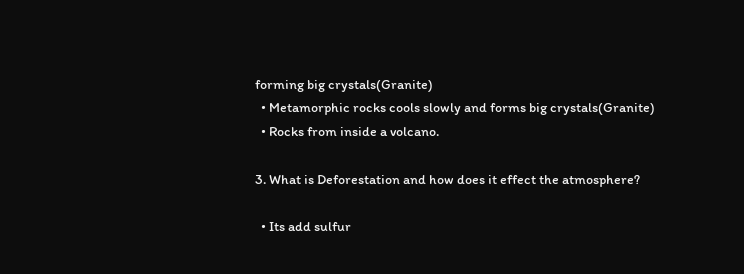forming big crystals(Granite)
  • Metamorphic rocks cools slowly and forms big crystals(Granite)
  • Rocks from inside a volcano.

3. What is Deforestation and how does it effect the atmosphere?

  • Its add sulfur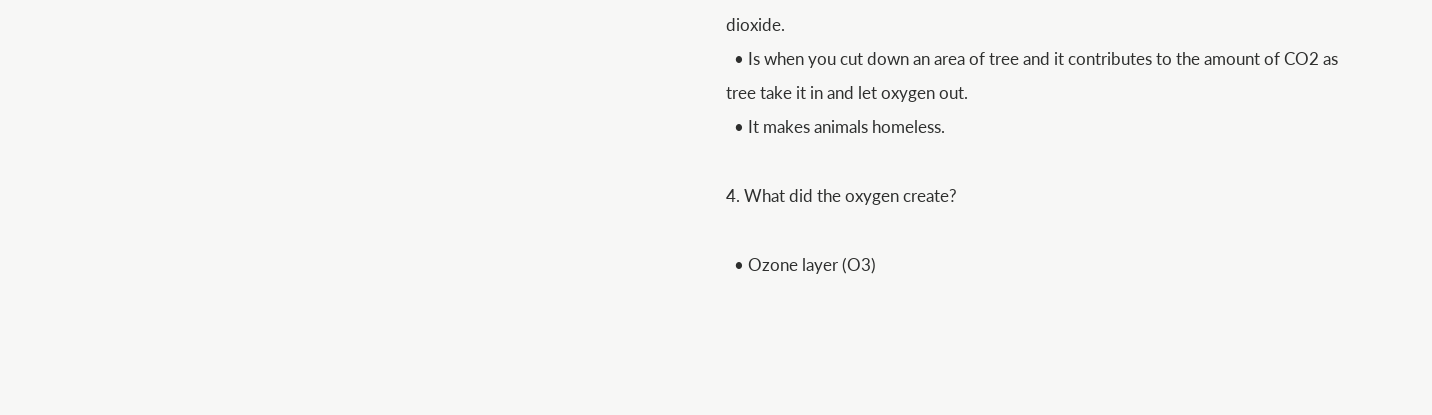dioxide.
  • Is when you cut down an area of tree and it contributes to the amount of CO2 as tree take it in and let oxygen out.
  • It makes animals homeless.

4. What did the oxygen create?

  • Ozone layer (O3)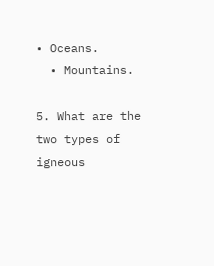• Oceans.
  • Mountains.

5. What are the two types of igneous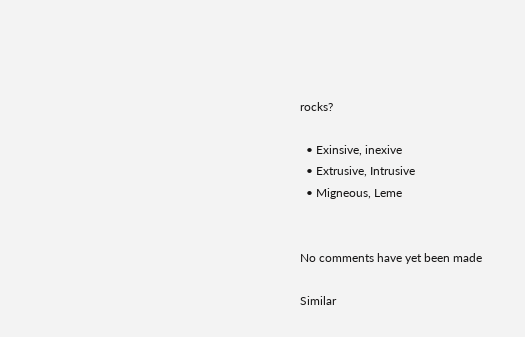rocks?

  • Exinsive, inexive
  • Extrusive, Intrusive
  • Migneous, Leme


No comments have yet been made

Similar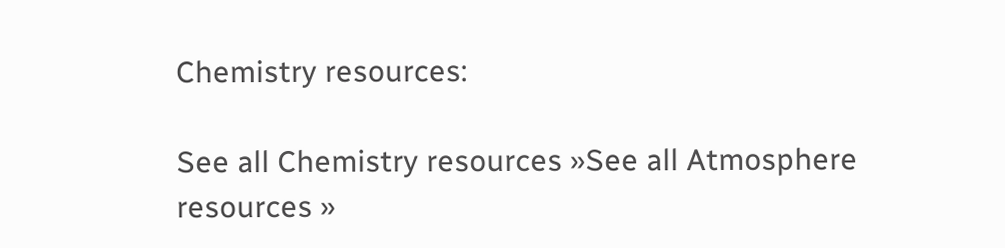Chemistry resources:

See all Chemistry resources »See all Atmosphere resources »